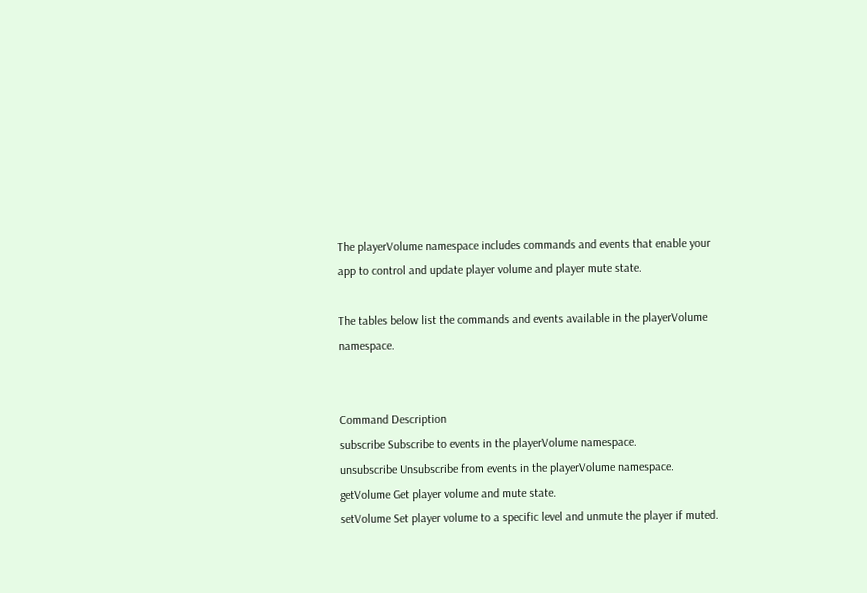The playerVolume namespace includes commands and events that enable your app to control and update player volume and player mute state.

The tables below list the commands and events available in the playerVolume namespace.


Command Description
subscribe Subscribe to events in the playerVolume namespace.
unsubscribe Unsubscribe from events in the playerVolume namespace.
getVolume Get player volume and mute state.
setVolume Set player volume to a specific level and unmute the player if muted.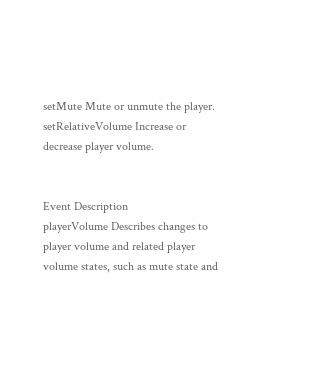setMute Mute or unmute the player.
setRelativeVolume Increase or decrease player volume.


Event Description
playerVolume Describes changes to player volume and related player volume states, such as mute state and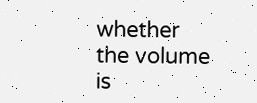whether the volume is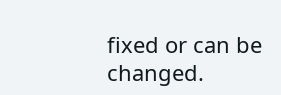fixed or can be changed.